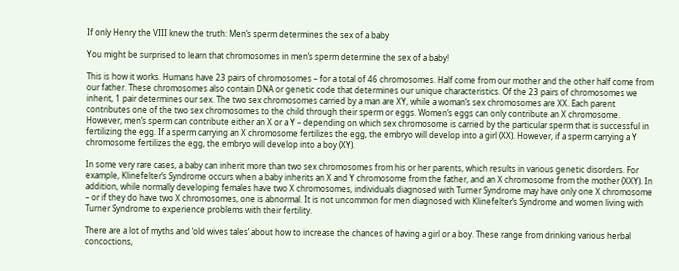If only Henry the VIII knew the truth: Men’s sperm determines the sex of a baby

You might be surprised to learn that chromosomes in men’s sperm determine the sex of a baby!

This is how it works. Humans have 23 pairs of chromosomes – for a total of 46 chromosomes. Half come from our mother and the other half come from our father. These chromosomes also contain DNA or genetic code that determines our unique characteristics. Of the 23 pairs of chromosomes we inherit, 1 pair determines our sex. The two sex chromosomes carried by a man are XY, while a woman’s sex chromosomes are XX. Each parent contributes one of the two sex chromosomes to the child through their sperm or eggs. Women’s eggs can only contribute an X chromosome. However, men’s sperm can contribute either an X or a Y – depending on which sex chromosome is carried by the particular sperm that is successful in fertilizing the egg. If a sperm carrying an X chromosome fertilizes the egg, the embryo will develop into a girl (XX). However, if a sperm carrying a Y chromosome fertilizes the egg, the embryo will develop into a boy (XY).

In some very rare cases, a baby can inherit more than two sex chromosomes from his or her parents, which results in various genetic disorders. For example, Klinefelter’s Syndrome occurs when a baby inherits an X and Y chromosome from the father, and an X chromosome from the mother (XXY). In addition, while normally developing females have two X chromosomes, individuals diagnosed with Turner Syndrome may have only one X chromosome – or if they do have two X chromosomes, one is abnormal. It is not uncommon for men diagnosed with Klinefelter’s Syndrome and women living with Turner Syndrome to experience problems with their fertility.

There are a lot of myths and ‘old wives tales’ about how to increase the chances of having a girl or a boy. These range from drinking various herbal concoctions,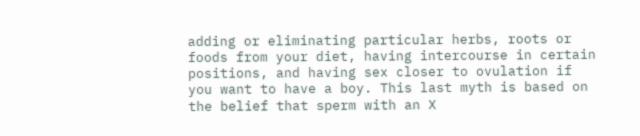adding or eliminating particular herbs, roots or foods from your diet, having intercourse in certain positions, and having sex closer to ovulation if you want to have a boy. This last myth is based on the belief that sperm with an X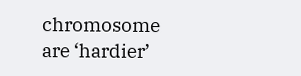chromosome are ‘hardier’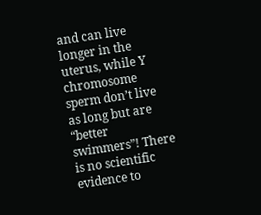and can live longer in the uterus, while Y chromosome sperm don’t live as long but are “better swimmers”! There is no scientific evidence to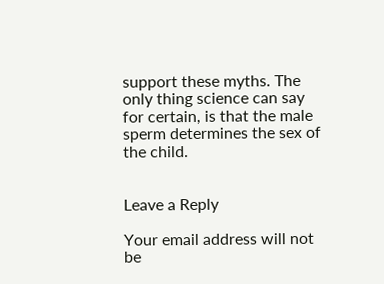support these myths. The only thing science can say for certain, is that the male sperm determines the sex of the child.


Leave a Reply

Your email address will not be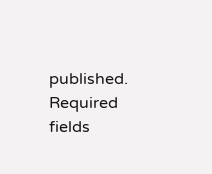published. Required fields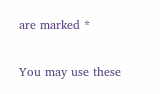are marked *

You may use these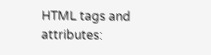HTML tags and attributes: